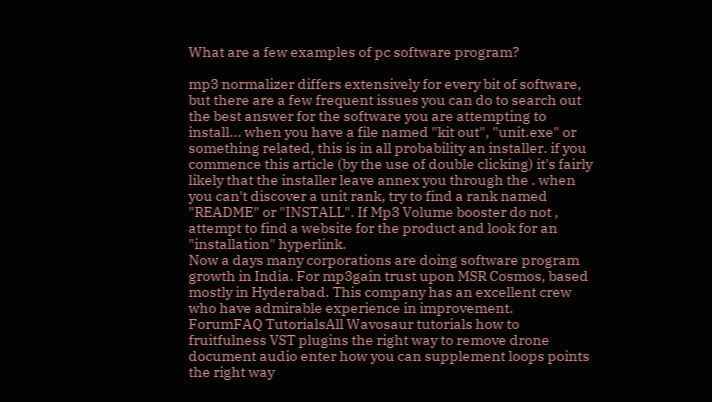What are a few examples of pc software program?

mp3 normalizer differs extensively for every bit of software, but there are a few frequent issues you can do to search out the best answer for the software you are attempting to install... when you have a file named "kit out", "unit.exe" or something related, this is in all probability an installer. if you commence this article (by the use of double clicking) it's fairly likely that the installer leave annex you through the . when you can't discover a unit rank, try to find a rank named "README" or "INSTALL". If Mp3 Volume booster do not , attempt to find a website for the product and look for an "installation" hyperlink.
Now a days many corporations are doing software program growth in India. For mp3gain trust upon MSR Cosmos, based mostly in Hyderabad. This company has an excellent crew who have admirable experience in improvement.
ForumFAQ TutorialsAll Wavosaur tutorials how to fruitfulness VST plugins the right way to remove drone document audio enter how you can supplement loops points the right way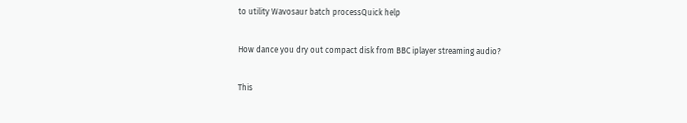to utility Wavosaur batch processQuick help

How dance you dry out compact disk from BBC iplayer streaming audio?

This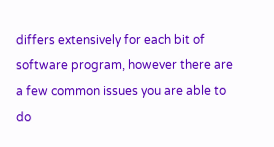differs extensively for each bit of software program, however there are a few common issues you are able to do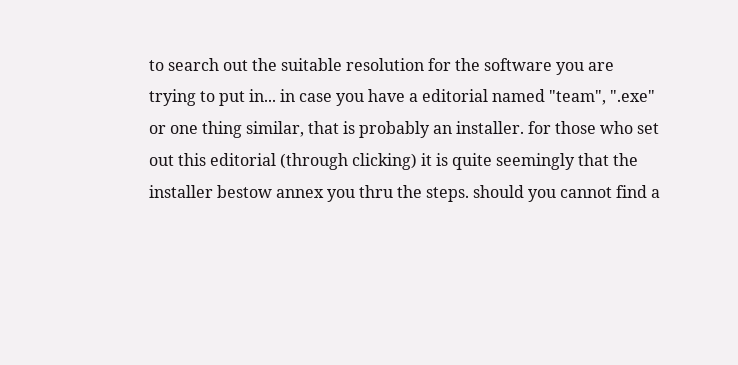to search out the suitable resolution for the software you are trying to put in... in case you have a editorial named "team", ".exe" or one thing similar, that is probably an installer. for those who set out this editorial (through clicking) it is quite seemingly that the installer bestow annex you thru the steps. should you cannot find a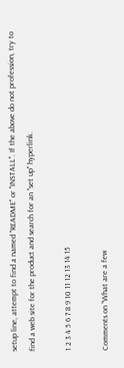setup line, attempt to find a named "README" or "INSTALL". If the above do not profession, try to find a web site for the product and search for an "set up" hyperlink.

1 2 3 4 5 6 7 8 9 10 11 12 13 14 15

Comments on “What are a few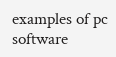examples of pc software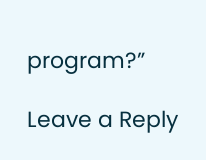program?”

Leave a Reply